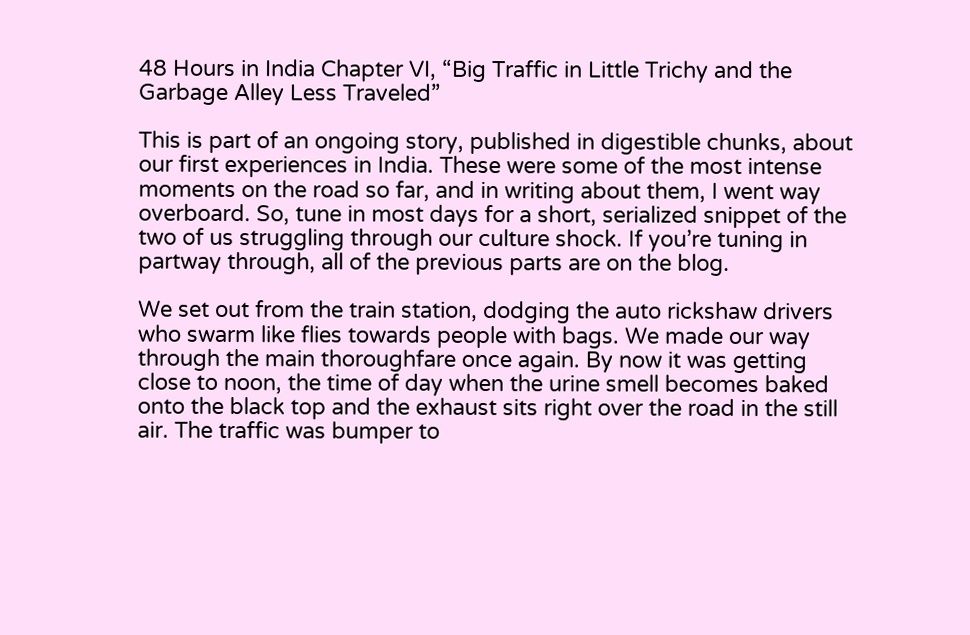48 Hours in India Chapter VI, “Big Traffic in Little Trichy and the Garbage Alley Less Traveled”

This is part of an ongoing story, published in digestible chunks, about our first experiences in India. These were some of the most intense moments on the road so far, and in writing about them, I went way overboard. So, tune in most days for a short, serialized snippet of the two of us struggling through our culture shock. If you’re tuning in partway through, all of the previous parts are on the blog.

We set out from the train station, dodging the auto rickshaw drivers who swarm like flies towards people with bags. We made our way through the main thoroughfare once again. By now it was getting close to noon, the time of day when the urine smell becomes baked onto the black top and the exhaust sits right over the road in the still air. The traffic was bumper to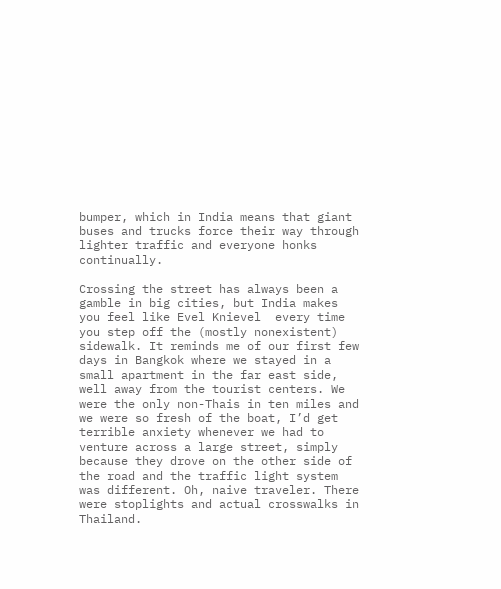bumper, which in India means that giant buses and trucks force their way through lighter traffic and everyone honks continually.

Crossing the street has always been a gamble in big cities, but India makes you feel like Evel Knievel  every time you step off the (mostly nonexistent) sidewalk. It reminds me of our first few days in Bangkok where we stayed in a small apartment in the far east side, well away from the tourist centers. We were the only non-Thais in ten miles and we were so fresh of the boat, I’d get terrible anxiety whenever we had to venture across a large street, simply because they drove on the other side of the road and the traffic light system was different. Oh, naive traveler. There were stoplights and actual crosswalks in Thailand.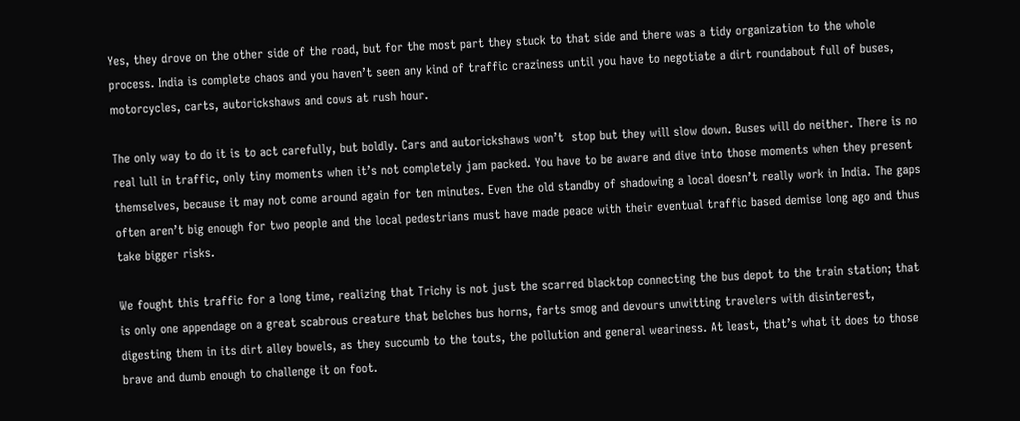Yes, they drove on the other side of the road, but for the most part they stuck to that side and there was a tidy organization to the whole process. India is complete chaos and you haven’t seen any kind of traffic craziness until you have to negotiate a dirt roundabout full of buses, motorcycles, carts, autorickshaws and cows at rush hour.

The only way to do it is to act carefully, but boldly. Cars and autorickshaws won’t  stop but they will slow down. Buses will do neither. There is no real lull in traffic, only tiny moments when it’s not completely jam packed. You have to be aware and dive into those moments when they present themselves, because it may not come around again for ten minutes. Even the old standby of shadowing a local doesn’t really work in India. The gaps often aren’t big enough for two people and the local pedestrians must have made peace with their eventual traffic based demise long ago and thus take bigger risks.

We fought this traffic for a long time, realizing that Trichy is not just the scarred blacktop connecting the bus depot to the train station; that is only one appendage on a great scabrous creature that belches bus horns, farts smog and devours unwitting travelers with disinterest, digesting them in its dirt alley bowels, as they succumb to the touts, the pollution and general weariness. At least, that’s what it does to those brave and dumb enough to challenge it on foot.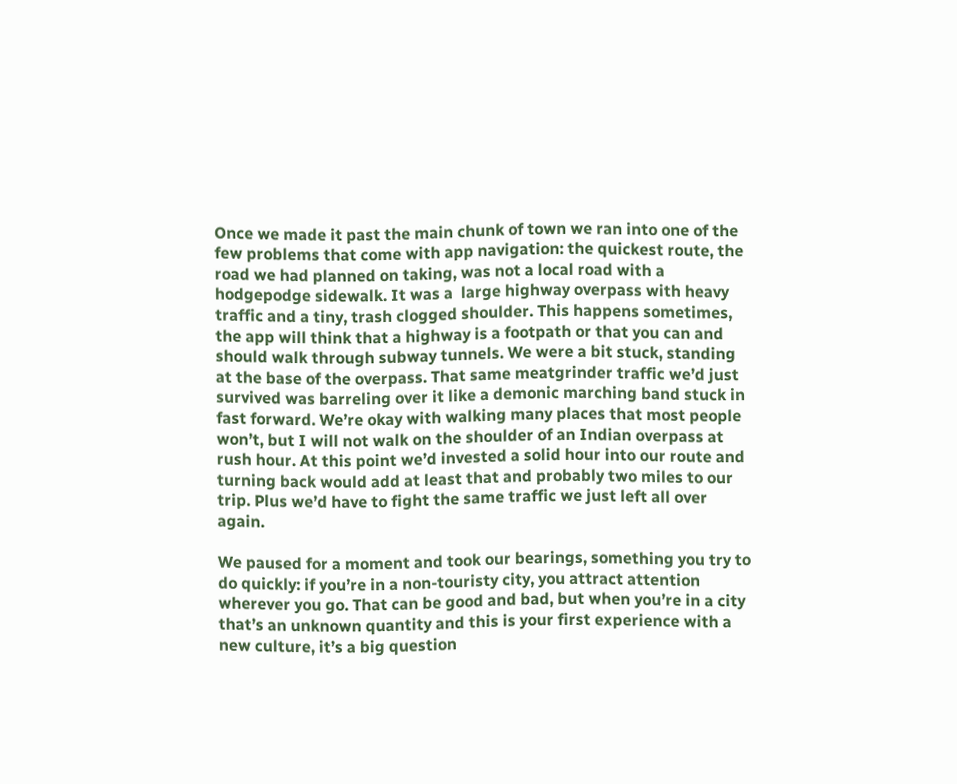Once we made it past the main chunk of town we ran into one of the few problems that come with app navigation: the quickest route, the road we had planned on taking, was not a local road with a hodgepodge sidewalk. It was a  large highway overpass with heavy traffic and a tiny, trash clogged shoulder. This happens sometimes, the app will think that a highway is a footpath or that you can and should walk through subway tunnels. We were a bit stuck, standing at the base of the overpass. That same meatgrinder traffic we’d just survived was barreling over it like a demonic marching band stuck in fast forward. We’re okay with walking many places that most people won’t, but I will not walk on the shoulder of an Indian overpass at rush hour. At this point we’d invested a solid hour into our route and turning back would add at least that and probably two miles to our trip. Plus we’d have to fight the same traffic we just left all over again.

We paused for a moment and took our bearings, something you try to do quickly: if you’re in a non-touristy city, you attract attention wherever you go. That can be good and bad, but when you’re in a city that’s an unknown quantity and this is your first experience with a new culture, it’s a big question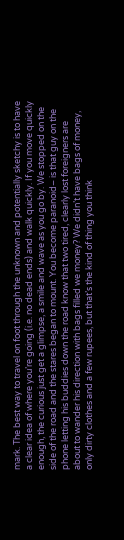mark. The best way to travel on foot through the unknown and potentially sketchy is to have a clear idea of where you’re going (i.e. no dead ends) and walk quickly. If you move quickly enough, the curious just get a glimpse, a smile and wave as you go by. We stopped on the side of the road and the stares began to mount. You become paranoid– is that guy on the phone letting his buddies down the road know that two tired, clearly lost foreigners are about to wander his direction with bags filled we money? We didn’t have bags of money, only dirty clothes and a few rupees, but that’s the kind of thing you think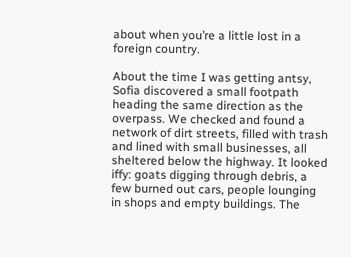about when you’re a little lost in a foreign country.

About the time I was getting antsy, Sofia discovered a small footpath heading the same direction as the overpass. We checked and found a network of dirt streets, filled with trash and lined with small businesses, all sheltered below the highway. It looked iffy: goats digging through debris, a few burned out cars, people lounging in shops and empty buildings. The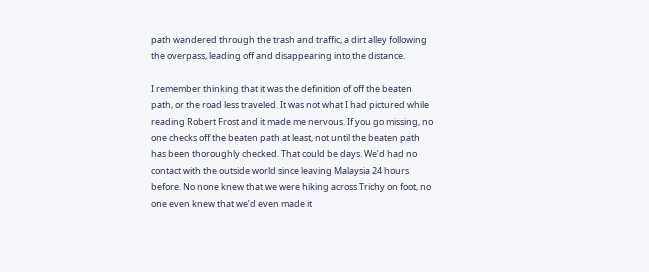path wandered through the trash and traffic, a dirt alley following the overpass, leading off and disappearing into the distance.

I remember thinking that it was the definition of off the beaten path, or the road less traveled. It was not what I had pictured while reading Robert Frost and it made me nervous. If you go missing, no one checks off the beaten path at least, not until the beaten path has been thoroughly checked. That could be days. We’d had no contact with the outside world since leaving Malaysia 24 hours before. No none knew that we were hiking across Trichy on foot, no one even knew that we’d even made it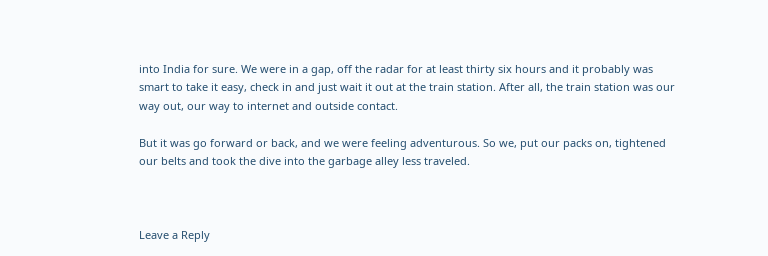into India for sure. We were in a gap, off the radar for at least thirty six hours and it probably was smart to take it easy, check in and just wait it out at the train station. After all, the train station was our way out, our way to internet and outside contact.

But it was go forward or back, and we were feeling adventurous. So we, put our packs on, tightened our belts and took the dive into the garbage alley less traveled.



Leave a Reply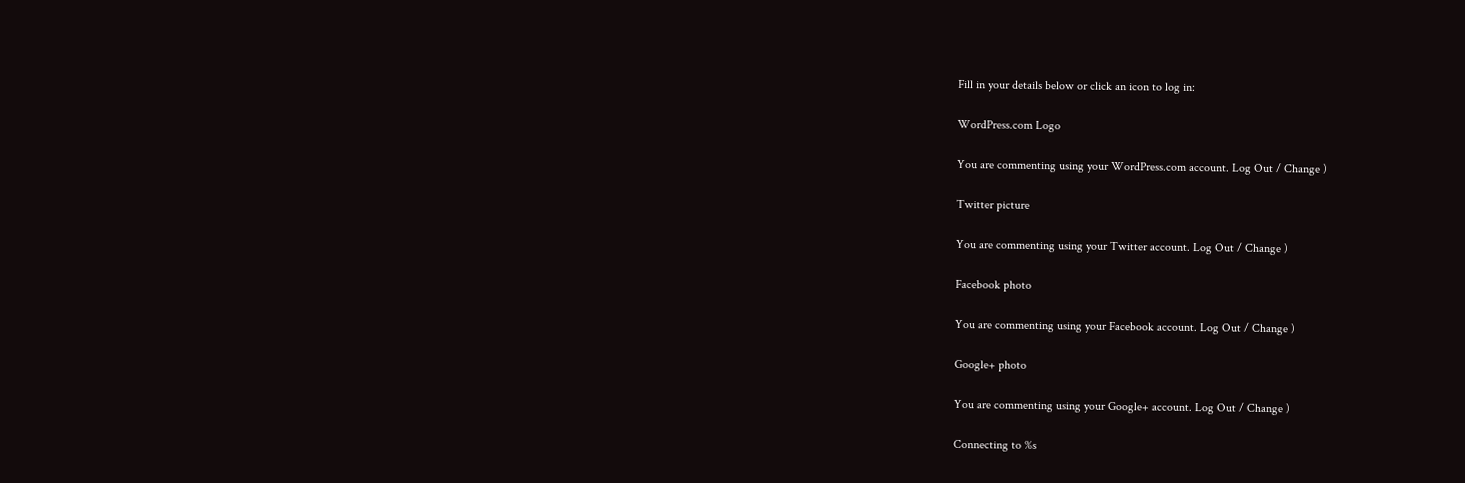Fill in your details below or click an icon to log in:

WordPress.com Logo

You are commenting using your WordPress.com account. Log Out / Change )

Twitter picture

You are commenting using your Twitter account. Log Out / Change )

Facebook photo

You are commenting using your Facebook account. Log Out / Change )

Google+ photo

You are commenting using your Google+ account. Log Out / Change )

Connecting to %s